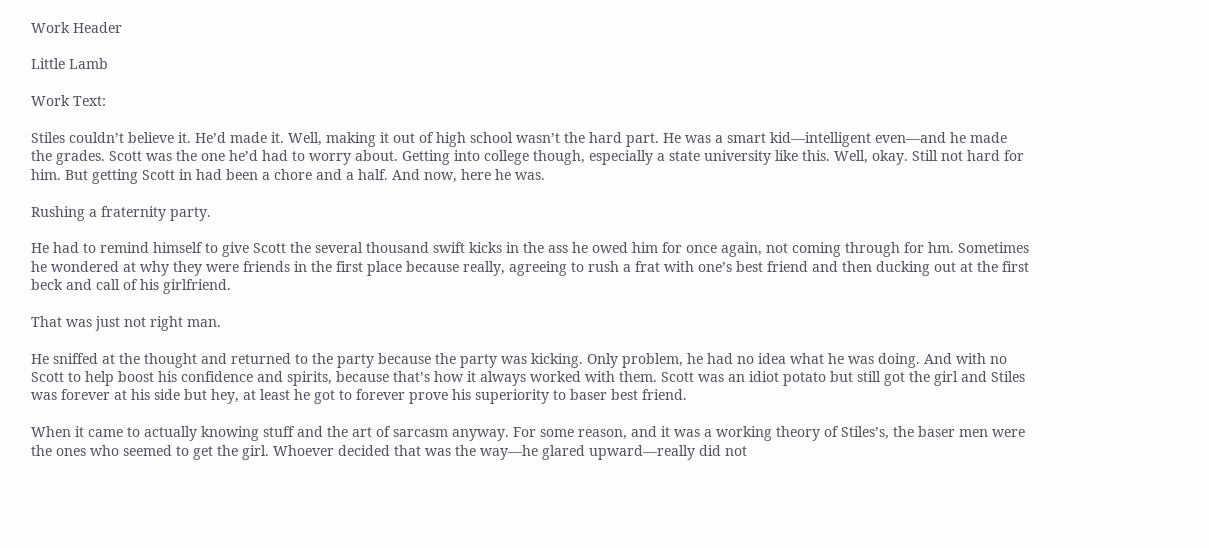Work Header

Little Lamb

Work Text:

Stiles couldn’t believe it. He’d made it. Well, making it out of high school wasn’t the hard part. He was a smart kid—intelligent even—and he made the grades. Scott was the one he’d had to worry about. Getting into college though, especially a state university like this. Well, okay. Still not hard for him. But getting Scott in had been a chore and a half. And now, here he was.

Rushing a fraternity party.

He had to remind himself to give Scott the several thousand swift kicks in the ass he owed him for once again, not coming through for hm. Sometimes he wondered at why they were friends in the first place because really, agreeing to rush a frat with one’s best friend and then ducking out at the first beck and call of his girlfriend.

That was just not right man.

He sniffed at the thought and returned to the party because the party was kicking. Only problem, he had no idea what he was doing. And with no Scott to help boost his confidence and spirits, because that’s how it always worked with them. Scott was an idiot potato but still got the girl and Stiles was forever at his side but hey, at least he got to forever prove his superiority to baser best friend.

When it came to actually knowing stuff and the art of sarcasm anyway. For some reason, and it was a working theory of Stiles’s, the baser men were the ones who seemed to get the girl. Whoever decided that was the way—he glared upward—really did not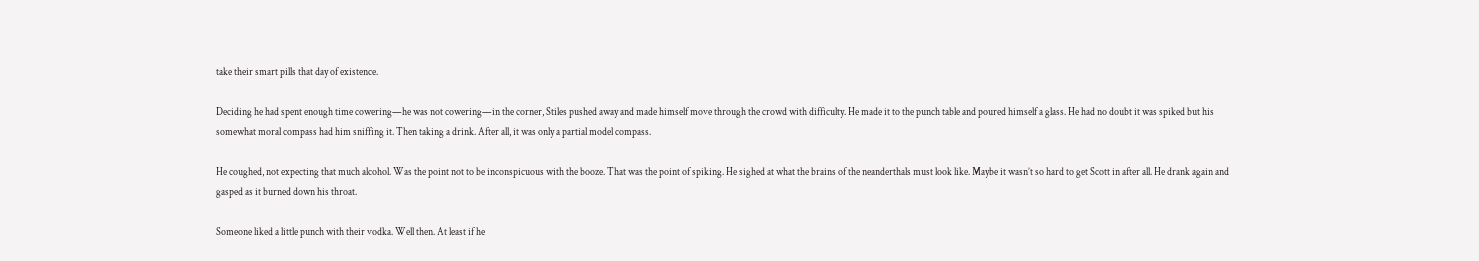take their smart pills that day of existence.

Deciding he had spent enough time cowering—he was not cowering—in the corner, Stiles pushed away and made himself move through the crowd with difficulty. He made it to the punch table and poured himself a glass. He had no doubt it was spiked but his somewhat moral compass had him sniffing it. Then taking a drink. After all, it was only a partial model compass.

He coughed, not expecting that much alcohol. Was the point not to be inconspicuous with the booze. That was the point of spiking. He sighed at what the brains of the neanderthals must look like. Maybe it wasn’t so hard to get Scott in after all. He drank again and gasped as it burned down his throat.

Someone liked a little punch with their vodka. Well then. At least if he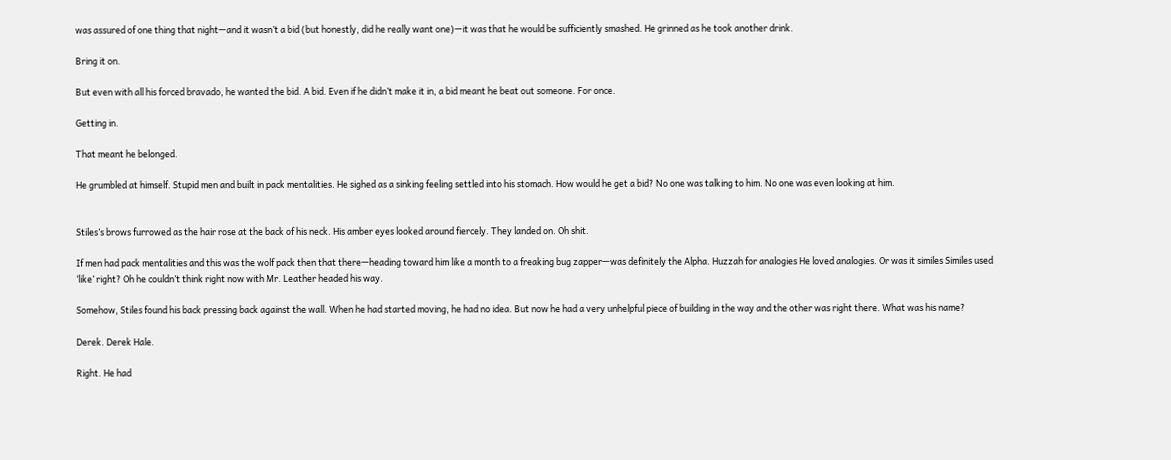was assured of one thing that night—and it wasn’t a bid (but honestly, did he really want one)—it was that he would be sufficiently smashed. He grinned as he took another drink.

Bring it on.

But even with all his forced bravado, he wanted the bid. A bid. Even if he didn’t make it in, a bid meant he beat out someone. For once.

Getting in.

That meant he belonged.

He grumbled at himself. Stupid men and built in pack mentalities. He sighed as a sinking feeling settled into his stomach. How would he get a bid? No one was talking to him. No one was even looking at him.


Stiles’s brows furrowed as the hair rose at the back of his neck. His amber eyes looked around fiercely. They landed on. Oh shit.

If men had pack mentalities and this was the wolf pack then that there—heading toward him like a month to a freaking bug zapper—was definitely the Alpha. Huzzah for analogies He loved analogies. Or was it similes Similes used ‘like’ right? Oh he couldn’t think right now with Mr. Leather headed his way.

Somehow, Stiles found his back pressing back against the wall. When he had started moving, he had no idea. But now he had a very unhelpful piece of building in the way and the other was right there. What was his name?

Derek. Derek Hale.

Right. He had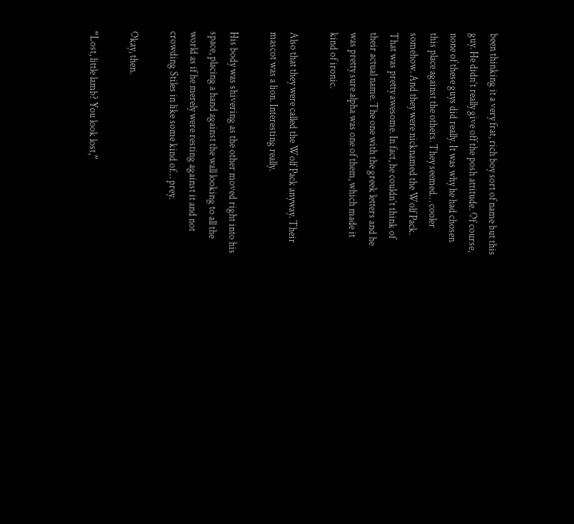been thinking it a very frat, rich boy sort of name but this guy. He didn’t really give off the posh attitude. Of course, none of these guys did really. It was why he had chosen this place against the others. They seemed… cooler somehow. And they were nicknamed the Wolf Pack. That was pretty awesome. In fact, he couldn’t think of their actual name. The one with the greek letters and he was pretty sure alpha was one of them, which made it kind of ironic.

Also that they were called the Wolf Pack anyway. Their mascot was a lion. Interesting really.

His body was shivering as the other moved right into his space, placing a hand against the wall looking to all the world as if he merely were resting against it and not crowding Stiles in like some kind of… prey.

Okay, then.

“Lost, little lamb? You look lost,”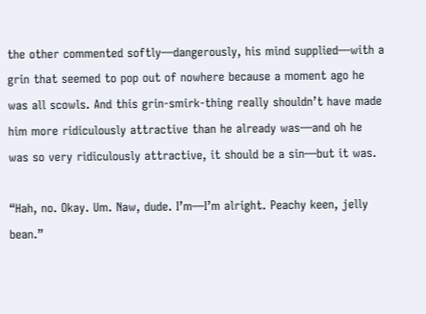the other commented softly—dangerously, his mind supplied—with a grin that seemed to pop out of nowhere because a moment ago he was all scowls. And this grin-smirk-thing really shouldn’t have made him more ridiculously attractive than he already was—and oh he was so very ridiculously attractive, it should be a sin—but it was.

“Hah, no. Okay. Um. Naw, dude. I’m—I’m alright. Peachy keen, jelly bean.”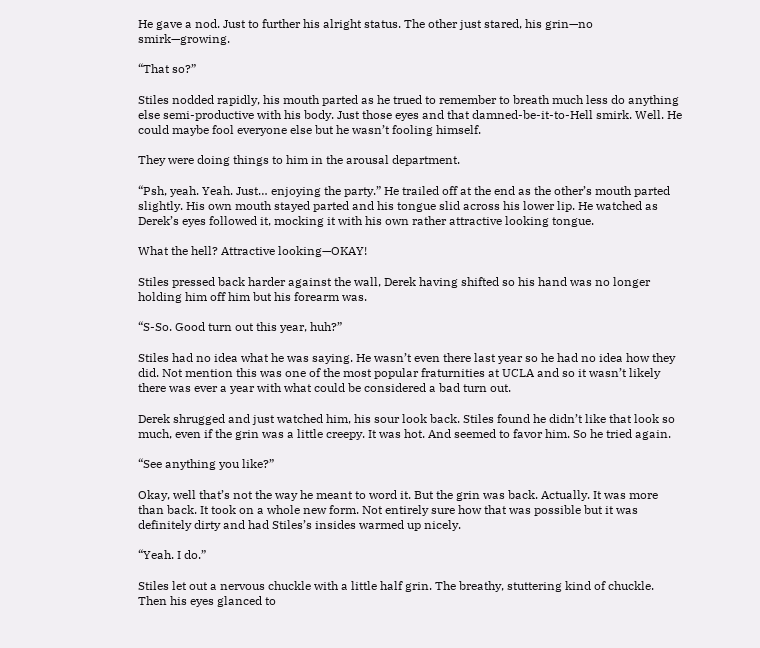He gave a nod. Just to further his alright status. The other just stared, his grin—no smirk—growing.

“That so?”

Stiles nodded rapidly, his mouth parted as he trued to remember to breath much less do anything else semi-productive with his body. Just those eyes and that damned-be-it-to-Hell smirk. Well. He could maybe fool everyone else but he wasn’t fooling himself.

They were doing things to him in the arousal department.

“Psh, yeah. Yeah. Just… enjoying the party.” He trailed off at the end as the other’s mouth parted slightly. His own mouth stayed parted and his tongue slid across his lower lip. He watched as Derek’s eyes followed it, mocking it with his own rather attractive looking tongue.

What the hell? Attractive looking—OKAY!

Stiles pressed back harder against the wall, Derek having shifted so his hand was no longer holding him off him but his forearm was.

“S-So. Good turn out this year, huh?”

Stiles had no idea what he was saying. He wasn’t even there last year so he had no idea how they did. Not mention this was one of the most popular fraturnities at UCLA and so it wasn’t likely there was ever a year with what could be considered a bad turn out.

Derek shrugged and just watched him, his sour look back. Stiles found he didn’t like that look so much, even if the grin was a little creepy. It was hot. And seemed to favor him. So he tried again.

“See anything you like?”

Okay, well that’s not the way he meant to word it. But the grin was back. Actually. It was more than back. It took on a whole new form. Not entirely sure how that was possible but it was definitely dirty and had Stiles’s insides warmed up nicely.

“Yeah. I do.”

Stiles let out a nervous chuckle with a little half grin. The breathy, stuttering kind of chuckle. Then his eyes glanced to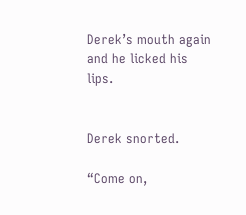Derek’s mouth again and he licked his lips.


Derek snorted.

“Come on,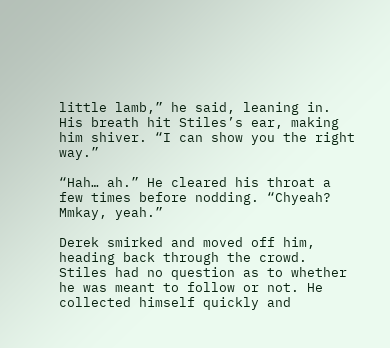little lamb,” he said, leaning in. His breath hit Stiles’s ear, making him shiver. “I can show you the right way.”

“Hah… ah.” He cleared his throat a few times before nodding. “Chyeah? Mmkay, yeah.”

Derek smirked and moved off him, heading back through the crowd. Stiles had no question as to whether he was meant to follow or not. He collected himself quickly and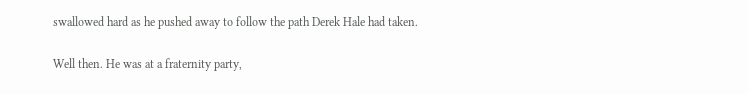swallowed hard as he pushed away to follow the path Derek Hale had taken.

Well then. He was at a fraternity party,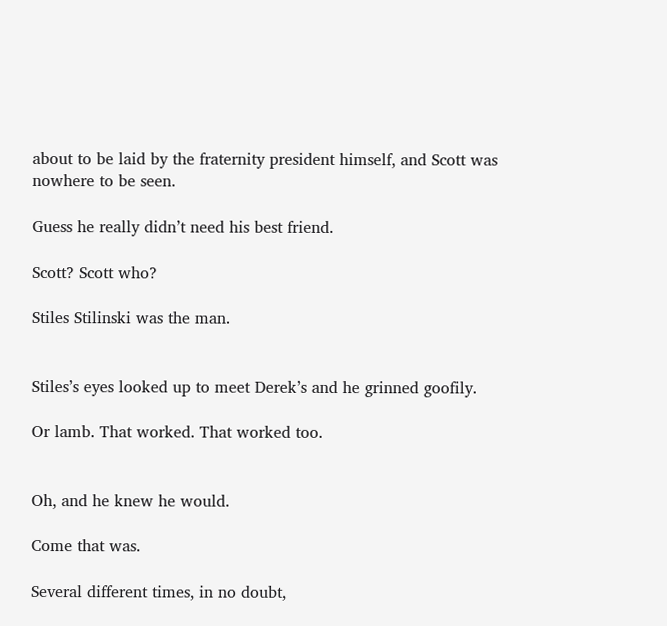about to be laid by the fraternity president himself, and Scott was nowhere to be seen.

Guess he really didn’t need his best friend.

Scott? Scott who?

Stiles Stilinski was the man.


Stiles’s eyes looked up to meet Derek’s and he grinned goofily.

Or lamb. That worked. That worked too.


Oh, and he knew he would.

Come that was.

Several different times, in no doubt,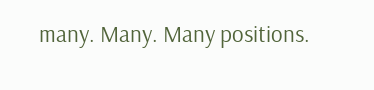many. Many. Many positions.